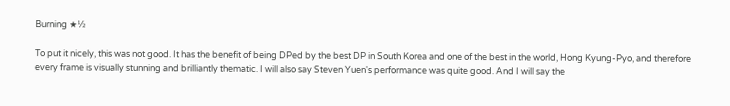Burning ★½

To put it nicely, this was not good. It has the benefit of being DPed by the best DP in South Korea and one of the best in the world, Hong Kyung-Pyo, and therefore every frame is visually stunning and brilliantly thematic. I will also say Steven Yuen's performance was quite good. And I will say the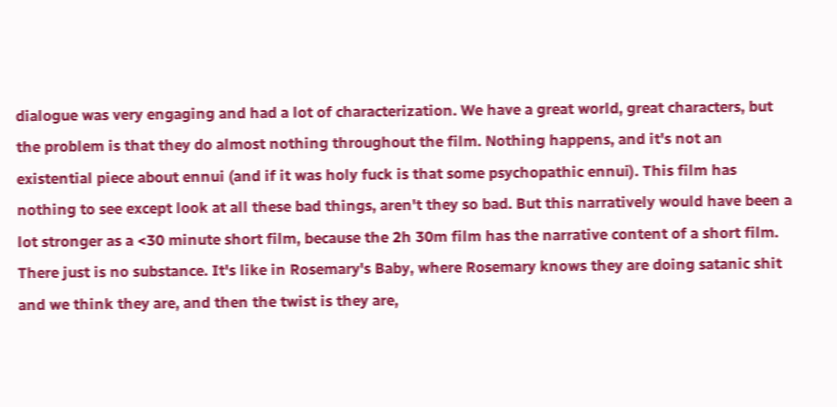dialogue was very engaging and had a lot of characterization. We have a great world, great characters, but the problem is that they do almost nothing throughout the film. Nothing happens, and it's not an existential piece about ennui (and if it was holy fuck is that some psychopathic ennui). This film has nothing to see except look at all these bad things, aren't they so bad. But this narratively would have been a lot stronger as a <30 minute short film, because the 2h 30m film has the narrative content of a short film. There just is no substance. It's like in Rosemary's Baby, where Rosemary knows they are doing satanic shit and we think they are, and then the twist is they are,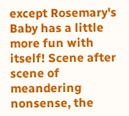except Rosemary's Baby has a little more fun with itself! Scene after scene of meandering nonsense, the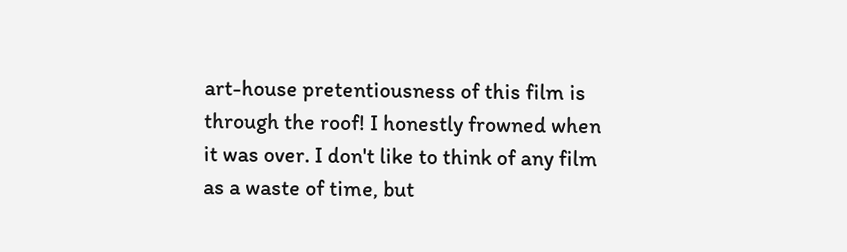art-house pretentiousness of this film is through the roof! I honestly frowned when it was over. I don't like to think of any film as a waste of time, but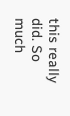this really did. So much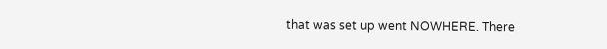that was set up went NOWHERE. There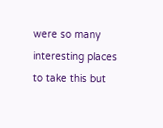were so many interesting places to take this but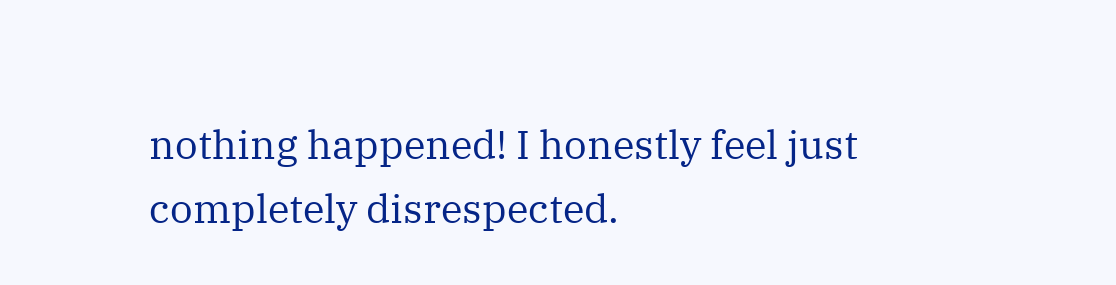nothing happened! I honestly feel just completely disrespected.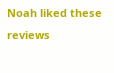Noah liked these reviews